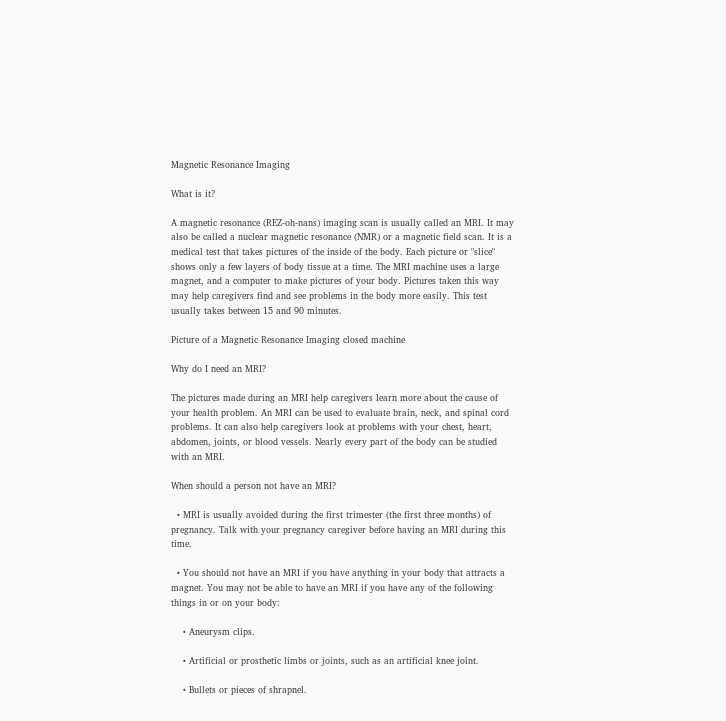Magnetic Resonance Imaging

What is it?

A magnetic resonance (REZ-oh-nans) imaging scan is usually called an MRI. It may also be called a nuclear magnetic resonance (NMR) or a magnetic field scan. It is a medical test that takes pictures of the inside of the body. Each picture or "slice" shows only a few layers of body tissue at a time. The MRI machine uses a large magnet, and a computer to make pictures of your body. Pictures taken this way may help caregivers find and see problems in the body more easily. This test usually takes between 15 and 90 minutes.

Picture of a Magnetic Resonance Imaging closed machine

Why do I need an MRI?

The pictures made during an MRI help caregivers learn more about the cause of your health problem. An MRI can be used to evaluate brain, neck, and spinal cord problems. It can also help caregivers look at problems with your chest, heart, abdomen, joints, or blood vessels. Nearly every part of the body can be studied with an MRI.

When should a person not have an MRI?

  • MRI is usually avoided during the first trimester (the first three months) of pregnancy. Talk with your pregnancy caregiver before having an MRI during this time.

  • You should not have an MRI if you have anything in your body that attracts a magnet. You may not be able to have an MRI if you have any of the following things in or on your body:

    • Aneurysm clips.

    • Artificial or prosthetic limbs or joints, such as an artificial knee joint.

    • Bullets or pieces of shrapnel.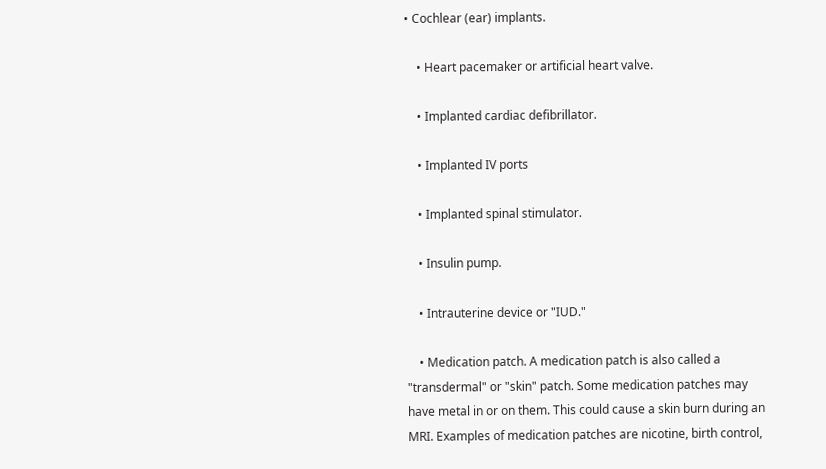• Cochlear (ear) implants.

    • Heart pacemaker or artificial heart valve.

    • Implanted cardiac defibrillator.

    • Implanted IV ports

    • Implanted spinal stimulator.

    • Insulin pump.

    • Intrauterine device or "IUD."

    • Medication patch. A medication patch is also called a "transdermal" or "skin" patch. Some medication patches may have metal in or on them. This could cause a skin burn during an MRI. Examples of medication patches are nicotine, birth control,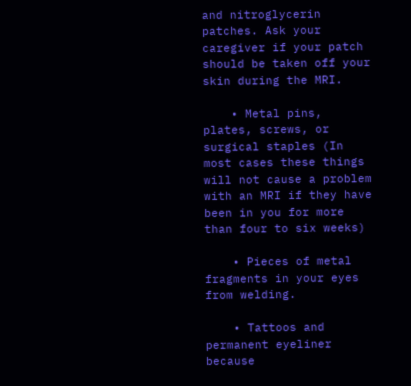and nitroglycerin patches. Ask your caregiver if your patch should be taken off your skin during the MRI.

    • Metal pins, plates, screws, or surgical staples (In most cases these things will not cause a problem with an MRI if they have been in you for more than four to six weeks)

    • Pieces of metal fragments in your eyes from welding.

    • Tattoos and permanent eyeliner because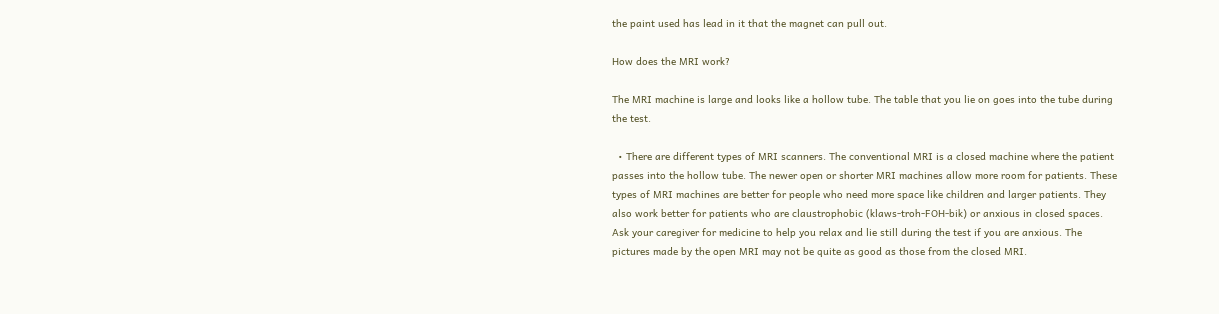the paint used has lead in it that the magnet can pull out.

How does the MRI work?

The MRI machine is large and looks like a hollow tube. The table that you lie on goes into the tube during the test.

  • There are different types of MRI scanners. The conventional MRI is a closed machine where the patient passes into the hollow tube. The newer open or shorter MRI machines allow more room for patients. These types of MRI machines are better for people who need more space like children and larger patients. They also work better for patients who are claustrophobic (klaws-troh-FOH-bik) or anxious in closed spaces. Ask your caregiver for medicine to help you relax and lie still during the test if you are anxious. The pictures made by the open MRI may not be quite as good as those from the closed MRI.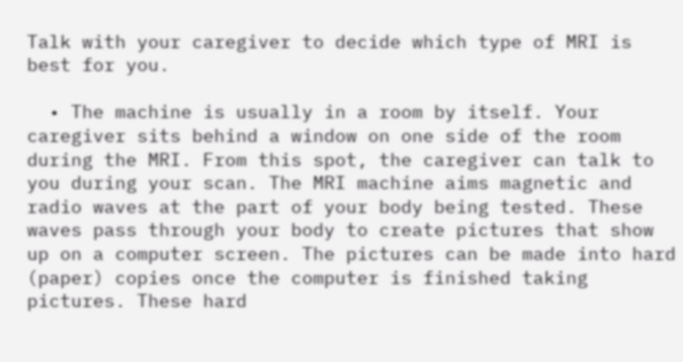Talk with your caregiver to decide which type of MRI is best for you.

  • The machine is usually in a room by itself. Your caregiver sits behind a window on one side of the room during the MRI. From this spot, the caregiver can talk to you during your scan. The MRI machine aims magnetic and radio waves at the part of your body being tested. These waves pass through your body to create pictures that show up on a computer screen. The pictures can be made into hard (paper) copies once the computer is finished taking pictures. These hard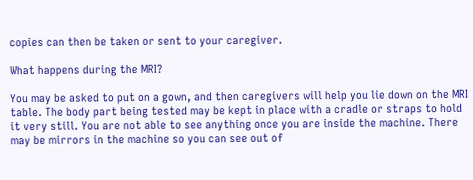copies can then be taken or sent to your caregiver.

What happens during the MRI?

You may be asked to put on a gown, and then caregivers will help you lie down on the MRI table. The body part being tested may be kept in place with a cradle or straps to hold it very still. You are not able to see anything once you are inside the machine. There may be mirrors in the machine so you can see out of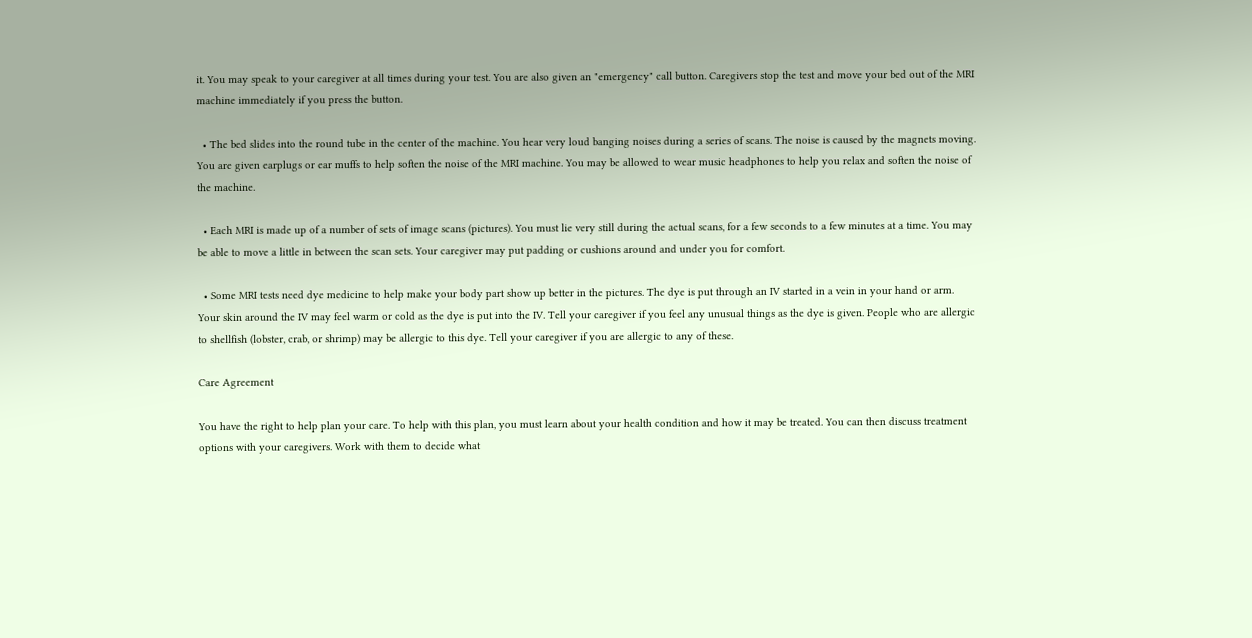it. You may speak to your caregiver at all times during your test. You are also given an "emergency" call button. Caregivers stop the test and move your bed out of the MRI machine immediately if you press the button.

  • The bed slides into the round tube in the center of the machine. You hear very loud banging noises during a series of scans. The noise is caused by the magnets moving. You are given earplugs or ear muffs to help soften the noise of the MRI machine. You may be allowed to wear music headphones to help you relax and soften the noise of the machine.

  • Each MRI is made up of a number of sets of image scans (pictures). You must lie very still during the actual scans, for a few seconds to a few minutes at a time. You may be able to move a little in between the scan sets. Your caregiver may put padding or cushions around and under you for comfort.

  • Some MRI tests need dye medicine to help make your body part show up better in the pictures. The dye is put through an IV started in a vein in your hand or arm. Your skin around the IV may feel warm or cold as the dye is put into the IV. Tell your caregiver if you feel any unusual things as the dye is given. People who are allergic to shellfish (lobster, crab, or shrimp) may be allergic to this dye. Tell your caregiver if you are allergic to any of these.

Care Agreement

You have the right to help plan your care. To help with this plan, you must learn about your health condition and how it may be treated. You can then discuss treatment options with your caregivers. Work with them to decide what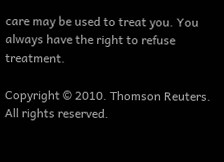care may be used to treat you. You always have the right to refuse treatment.

Copyright © 2010. Thomson Reuters. All rights reserved.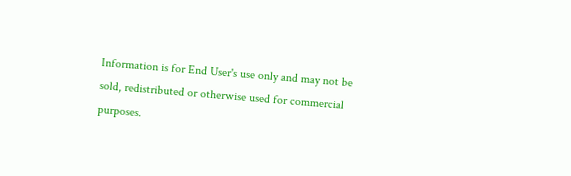Information is for End User's use only and may not be sold, redistributed or otherwise used for commercial purposes.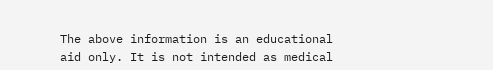The above information is an educational aid only. It is not intended as medical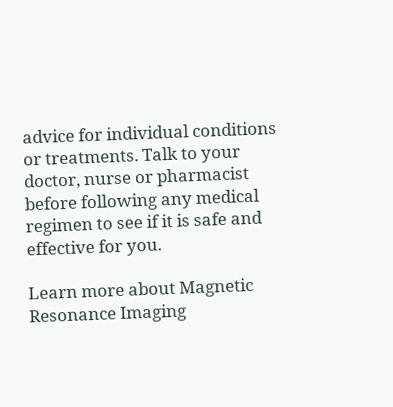advice for individual conditions or treatments. Talk to your doctor, nurse or pharmacist before following any medical regimen to see if it is safe and effective for you.

Learn more about Magnetic Resonance Imaging